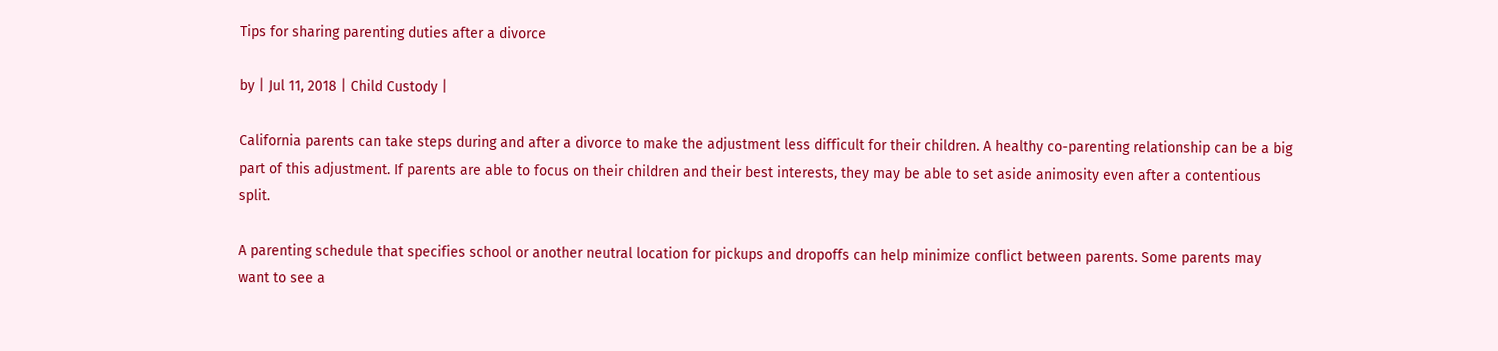Tips for sharing parenting duties after a divorce

by | Jul 11, 2018 | Child Custody |

California parents can take steps during and after a divorce to make the adjustment less difficult for their children. A healthy co-parenting relationship can be a big part of this adjustment. If parents are able to focus on their children and their best interests, they may be able to set aside animosity even after a contentious split.

A parenting schedule that specifies school or another neutral location for pickups and dropoffs can help minimize conflict between parents. Some parents may want to see a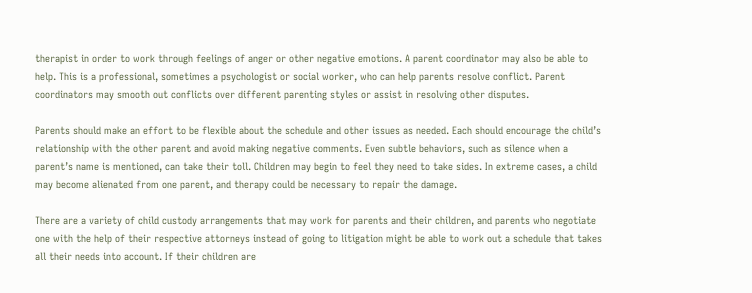therapist in order to work through feelings of anger or other negative emotions. A parent coordinator may also be able to help. This is a professional, sometimes a psychologist or social worker, who can help parents resolve conflict. Parent coordinators may smooth out conflicts over different parenting styles or assist in resolving other disputes.

Parents should make an effort to be flexible about the schedule and other issues as needed. Each should encourage the child’s relationship with the other parent and avoid making negative comments. Even subtle behaviors, such as silence when a parent’s name is mentioned, can take their toll. Children may begin to feel they need to take sides. In extreme cases, a child may become alienated from one parent, and therapy could be necessary to repair the damage.

There are a variety of child custody arrangements that may work for parents and their children, and parents who negotiate one with the help of their respective attorneys instead of going to litigation might be able to work out a schedule that takes all their needs into account. If their children are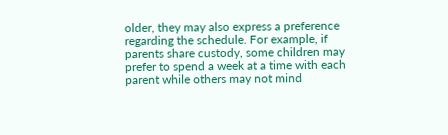older, they may also express a preference regarding the schedule. For example, if parents share custody, some children may prefer to spend a week at a time with each parent while others may not mind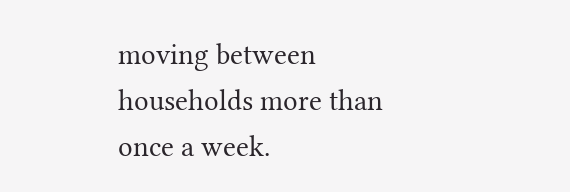moving between households more than once a week.